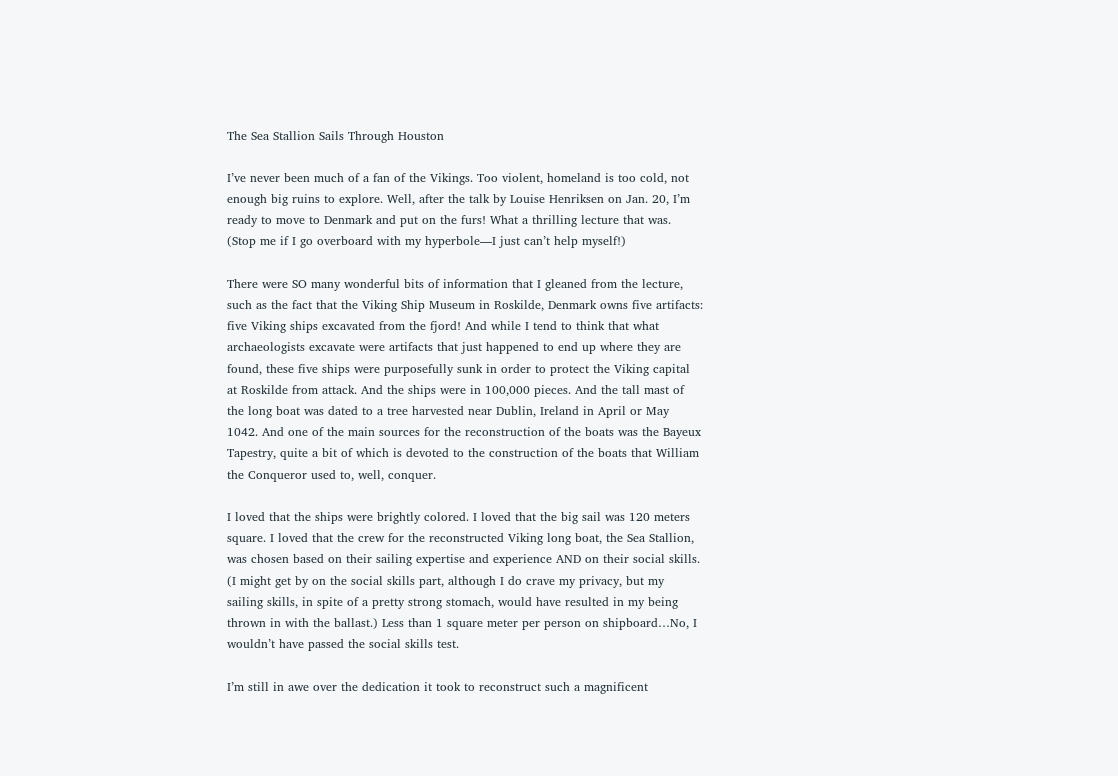The Sea Stallion Sails Through Houston

I’ve never been much of a fan of the Vikings. Too violent, homeland is too cold, not enough big ruins to explore. Well, after the talk by Louise Henriksen on Jan. 20, I’m ready to move to Denmark and put on the furs! What a thrilling lecture that was. (Stop me if I go overboard with my hyperbole—I just can’t help myself!)

There were SO many wonderful bits of information that I gleaned from the lecture, such as the fact that the Viking Ship Museum in Roskilde, Denmark owns five artifacts: five Viking ships excavated from the fjord! And while I tend to think that what archaeologists excavate were artifacts that just happened to end up where they are found, these five ships were purposefully sunk in order to protect the Viking capital at Roskilde from attack. And the ships were in 100,000 pieces. And the tall mast of the long boat was dated to a tree harvested near Dublin, Ireland in April or May 1042. And one of the main sources for the reconstruction of the boats was the Bayeux Tapestry, quite a bit of which is devoted to the construction of the boats that William the Conqueror used to, well, conquer.

I loved that the ships were brightly colored. I loved that the big sail was 120 meters square. I loved that the crew for the reconstructed Viking long boat, the Sea Stallion, was chosen based on their sailing expertise and experience AND on their social skills. (I might get by on the social skills part, although I do crave my privacy, but my sailing skills, in spite of a pretty strong stomach, would have resulted in my being thrown in with the ballast.) Less than 1 square meter per person on shipboard…No, I wouldn’t have passed the social skills test.

I’m still in awe over the dedication it took to reconstruct such a magnificent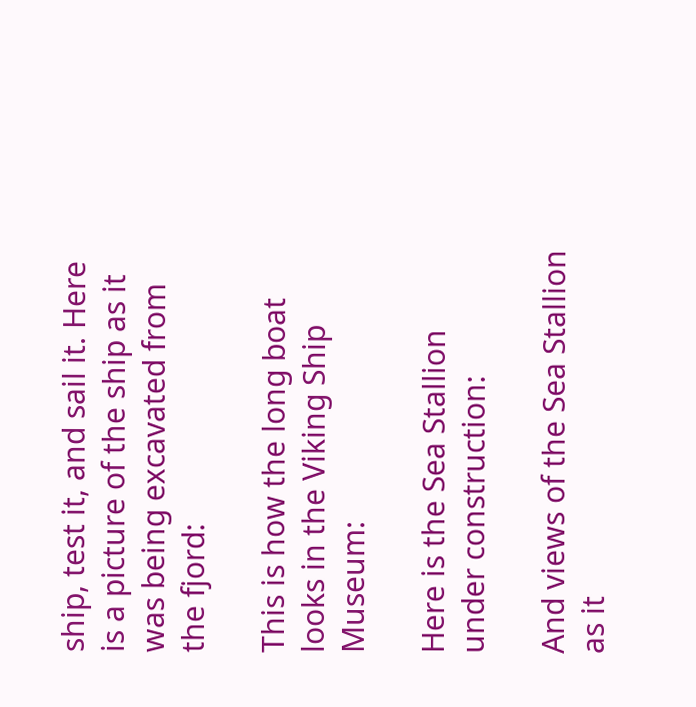ship, test it, and sail it. Here is a picture of the ship as it was being excavated from the fjord:

This is how the long boat looks in the Viking Ship Museum:

Here is the Sea Stallion under construction:

And views of the Sea Stallion as it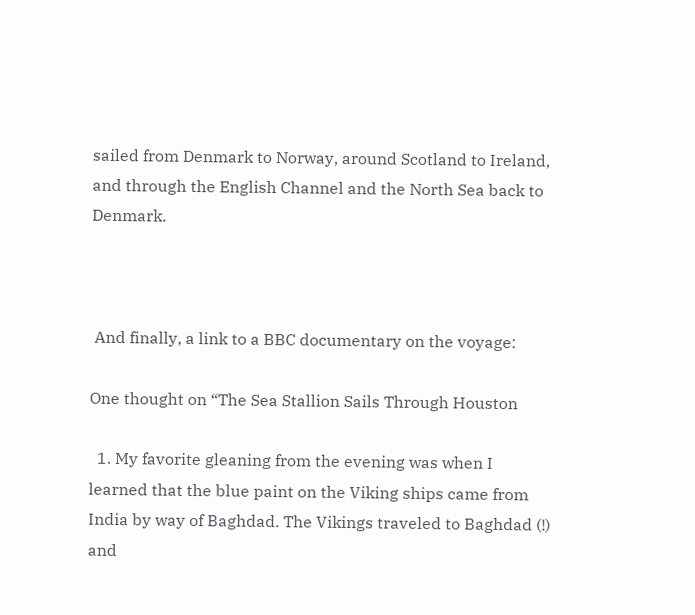sailed from Denmark to Norway, around Scotland to Ireland, and through the English Channel and the North Sea back to Denmark.



 And finally, a link to a BBC documentary on the voyage:

One thought on “The Sea Stallion Sails Through Houston

  1. My favorite gleaning from the evening was when I learned that the blue paint on the Viking ships came from India by way of Baghdad. The Vikings traveled to Baghdad (!) and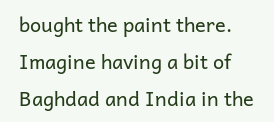bought the paint there. Imagine having a bit of Baghdad and India in the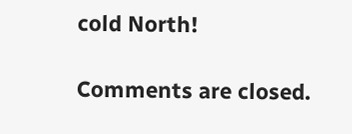cold North!

Comments are closed.